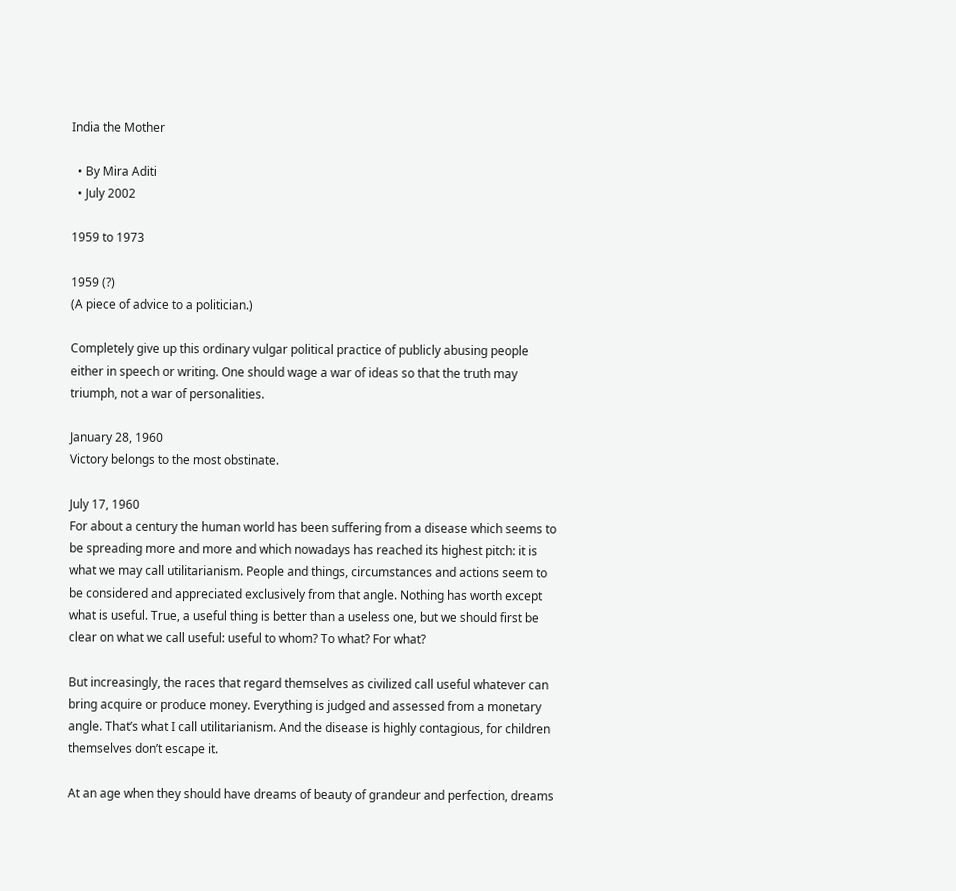India the Mother

  • By Mira Aditi
  • July 2002

1959 to 1973

1959 (?)
(A piece of advice to a politician.)

Completely give up this ordinary vulgar political practice of publicly abusing people either in speech or writing. One should wage a war of ideas so that the truth may triumph, not a war of personalities.

January 28, 1960
Victory belongs to the most obstinate.

July 17, 1960
For about a century the human world has been suffering from a disease which seems to be spreading more and more and which nowadays has reached its highest pitch: it is what we may call utilitarianism. People and things, circumstances and actions seem to be considered and appreciated exclusively from that angle. Nothing has worth except what is useful. True, a useful thing is better than a useless one, but we should first be clear on what we call useful: useful to whom? To what? For what?

But increasingly, the races that regard themselves as civilized call useful whatever can bring acquire or produce money. Everything is judged and assessed from a monetary angle. That’s what I call utilitarianism. And the disease is highly contagious, for children themselves don’t escape it.

At an age when they should have dreams of beauty of grandeur and perfection, dreams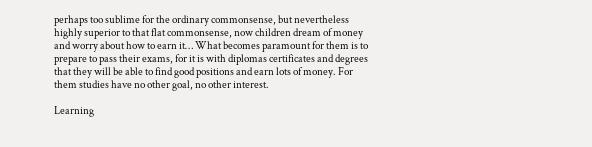perhaps too sublime for the ordinary commonsense, but nevertheless highly superior to that flat commonsense, now children dream of money and worry about how to earn it… What becomes paramount for them is to prepare to pass their exams, for it is with diplomas certificates and degrees that they will be able to find good positions and earn lots of money. For them studies have no other goal, no other interest.

Learning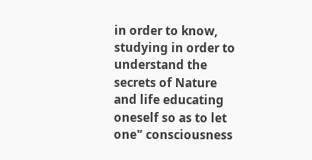in order to know, studying in order to understand the secrets of Nature and life educating oneself so as to let one'’ consciousness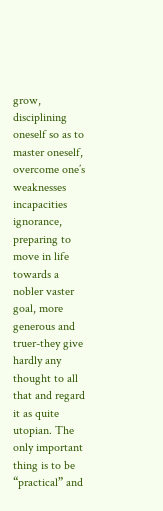grow, disciplining oneself so as to master oneself, overcome one’s weaknesses incapacities ignorance, preparing to move in life towards a nobler vaster goal, more generous and truer-they give hardly any thought to all that and regard it as quite utopian. The only important thing is to be “practical” and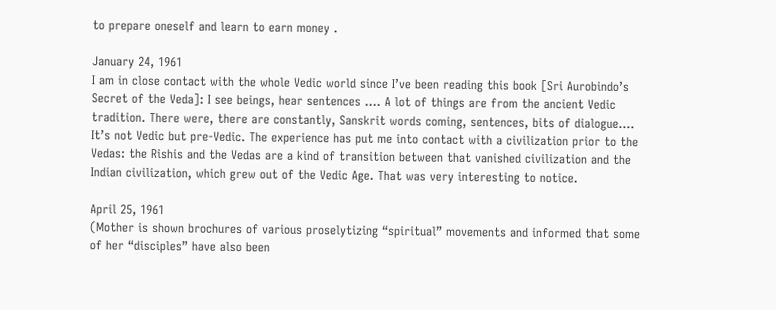to prepare oneself and learn to earn money .

January 24, 1961
I am in close contact with the whole Vedic world since I’ve been reading this book [Sri Aurobindo’s Secret of the Veda]: I see beings, hear sentences …. A lot of things are from the ancient Vedic tradition. There were, there are constantly, Sanskrit words coming, sentences, bits of dialogue…. It’s not Vedic but pre-Vedic. The experience has put me into contact with a civilization prior to the Vedas: the Rishis and the Vedas are a kind of transition between that vanished civilization and the Indian civilization, which grew out of the Vedic Age. That was very interesting to notice.

April 25, 1961
(Mother is shown brochures of various proselytizing “spiritual” movements and informed that some of her “disciples” have also been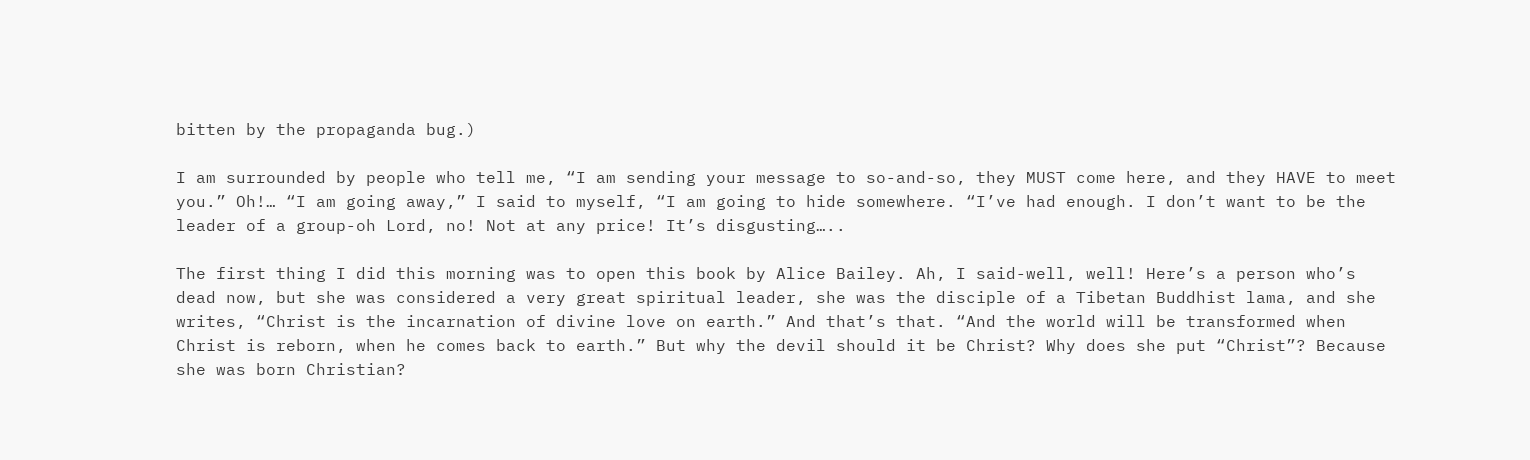bitten by the propaganda bug.)

I am surrounded by people who tell me, “I am sending your message to so-and-so, they MUST come here, and they HAVE to meet you.” Oh!… “I am going away,” I said to myself, “I am going to hide somewhere. “I’ve had enough. I don’t want to be the leader of a group-oh Lord, no! Not at any price! It’s disgusting…..

The first thing I did this morning was to open this book by Alice Bailey. Ah, I said-well, well! Here’s a person who’s dead now, but she was considered a very great spiritual leader, she was the disciple of a Tibetan Buddhist lama, and she writes, “Christ is the incarnation of divine love on earth.” And that’s that. “And the world will be transformed when Christ is reborn, when he comes back to earth.” But why the devil should it be Christ? Why does she put “Christ”? Because she was born Christian?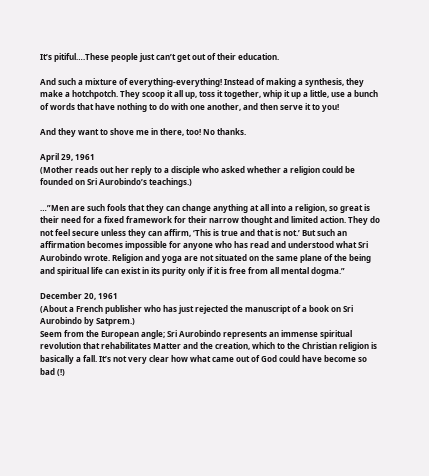It’s pitiful….These people just can’t get out of their education.

And such a mixture of everything-everything! Instead of making a synthesis, they make a hotchpotch. They scoop it all up, toss it together, whip it up a little, use a bunch of words that have nothing to do with one another, and then serve it to you!

And they want to shove me in there, too! No thanks.

April 29, 1961
(Mother reads out her reply to a disciple who asked whether a religion could be founded on Sri Aurobindo’s teachings.)

…”Men are such fools that they can change anything at all into a religion, so great is their need for a fixed framework for their narrow thought and limited action. They do not feel secure unless they can affirm, ‘This is true and that is not.’ But such an affirmation becomes impossible for anyone who has read and understood what Sri Aurobindo wrote. Religion and yoga are not situated on the same plane of the being and spiritual life can exist in its purity only if it is free from all mental dogma.”

December 20, 1961
(About a French publisher who has just rejected the manuscript of a book on Sri Aurobindo by Satprem.)
Seem from the European angle; Sri Aurobindo represents an immense spiritual revolution that rehabilitates Matter and the creation, which to the Christian religion is basically a fall. It’s not very clear how what came out of God could have become so bad (!)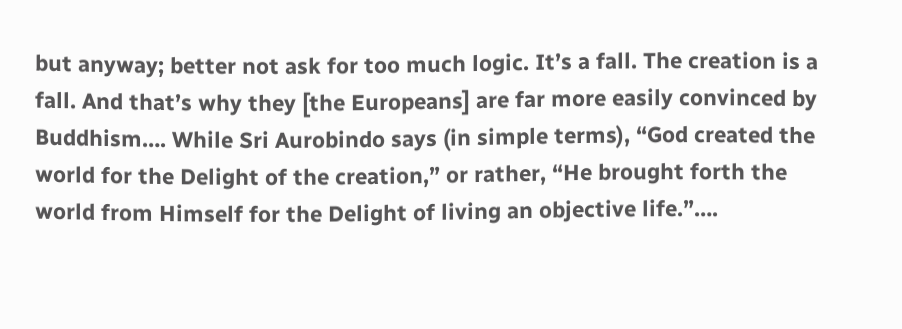but anyway; better not ask for too much logic. It’s a fall. The creation is a fall. And that’s why they [the Europeans] are far more easily convinced by Buddhism…. While Sri Aurobindo says (in simple terms), “God created the world for the Delight of the creation,” or rather, “He brought forth the world from Himself for the Delight of living an objective life.”….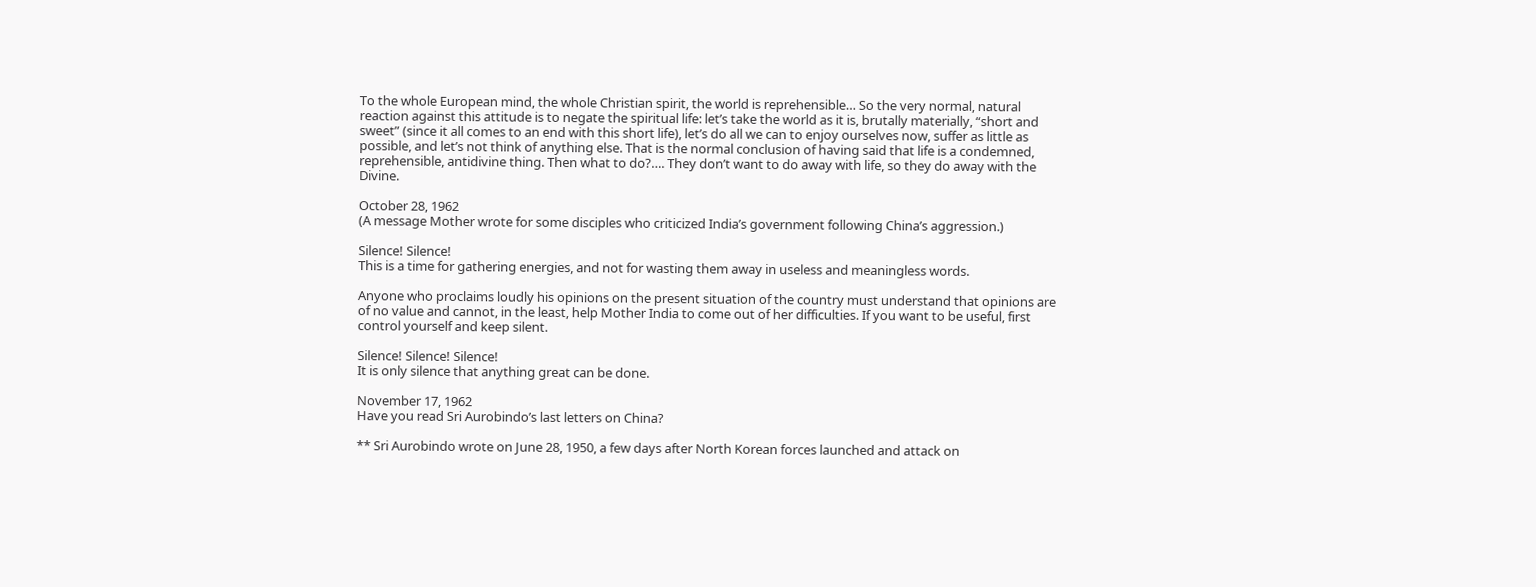To the whole European mind, the whole Christian spirit, the world is reprehensible… So the very normal, natural reaction against this attitude is to negate the spiritual life: let’s take the world as it is, brutally materially, “short and sweet” (since it all comes to an end with this short life), let’s do all we can to enjoy ourselves now, suffer as little as possible, and let’s not think of anything else. That is the normal conclusion of having said that life is a condemned, reprehensible, antidivine thing. Then what to do?…. They don’t want to do away with life, so they do away with the Divine.

October 28, 1962
(A message Mother wrote for some disciples who criticized India’s government following China’s aggression.)

Silence! Silence!
This is a time for gathering energies, and not for wasting them away in useless and meaningless words.

Anyone who proclaims loudly his opinions on the present situation of the country must understand that opinions are of no value and cannot, in the least, help Mother India to come out of her difficulties. If you want to be useful, first control yourself and keep silent.

Silence! Silence! Silence!
It is only silence that anything great can be done.

November 17, 1962
Have you read Sri Aurobindo’s last letters on China?

** Sri Aurobindo wrote on June 28, 1950, a few days after North Korean forces launched and attack on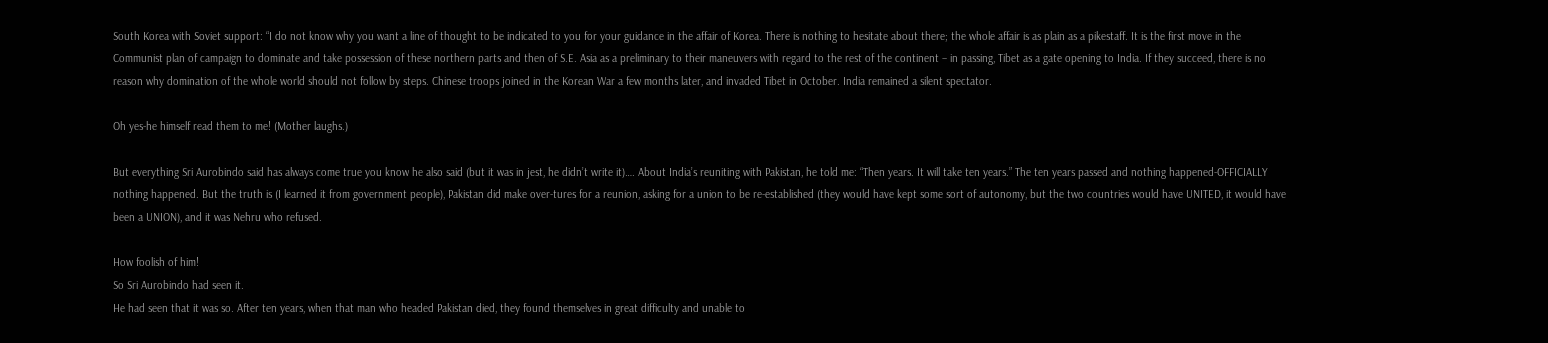South Korea with Soviet support: “I do not know why you want a line of thought to be indicated to you for your guidance in the affair of Korea. There is nothing to hesitate about there; the whole affair is as plain as a pikestaff. It is the first move in the Communist plan of campaign to dominate and take possession of these northern parts and then of S.E. Asia as a preliminary to their maneuvers with regard to the rest of the continent – in passing, Tibet as a gate opening to India. If they succeed, there is no reason why domination of the whole world should not follow by steps. Chinese troops joined in the Korean War a few months later, and invaded Tibet in October. India remained a silent spectator.

Oh yes-he himself read them to me! (Mother laughs.)

But everything Sri Aurobindo said has always come true you know he also said (but it was in jest, he didn’t write it)…. About India’s reuniting with Pakistan, he told me: “Then years. It will take ten years.” The ten years passed and nothing happened-OFFICIALLY nothing happened. But the truth is (I learned it from government people), Pakistan did make over-tures for a reunion, asking for a union to be re-established (they would have kept some sort of autonomy, but the two countries would have UNITED, it would have been a UNION), and it was Nehru who refused.

How foolish of him!
So Sri Aurobindo had seen it.
He had seen that it was so. After ten years, when that man who headed Pakistan died, they found themselves in great difficulty and unable to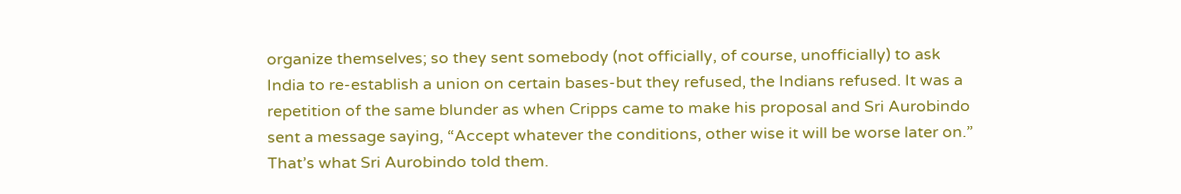organize themselves; so they sent somebody (not officially, of course, unofficially) to ask India to re-establish a union on certain bases-but they refused, the Indians refused. It was a repetition of the same blunder as when Cripps came to make his proposal and Sri Aurobindo sent a message saying, “Accept whatever the conditions, other wise it will be worse later on.” That’s what Sri Aurobindo told them.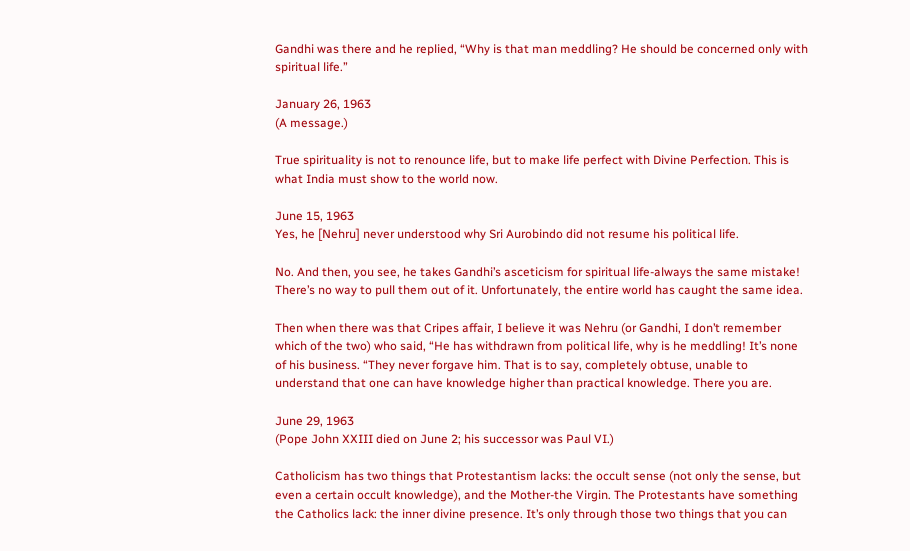Gandhi was there and he replied, “Why is that man meddling? He should be concerned only with spiritual life.”

January 26, 1963
(A message.)

True spirituality is not to renounce life, but to make life perfect with Divine Perfection. This is what India must show to the world now.

June 15, 1963
Yes, he [Nehru] never understood why Sri Aurobindo did not resume his political life.

No. And then, you see, he takes Gandhi’s asceticism for spiritual life-always the same mistake! There’s no way to pull them out of it. Unfortunately, the entire world has caught the same idea.

Then when there was that Cripes affair, I believe it was Nehru (or Gandhi, I don’t remember which of the two) who said, “He has withdrawn from political life, why is he meddling! It’s none of his business. “They never forgave him. That is to say, completely obtuse, unable to understand that one can have knowledge higher than practical knowledge. There you are.

June 29, 1963
(Pope John XXIII died on June 2; his successor was Paul VI.)

Catholicism has two things that Protestantism lacks: the occult sense (not only the sense, but even a certain occult knowledge), and the Mother-the Virgin. The Protestants have something the Catholics lack: the inner divine presence. It’s only through those two things that you can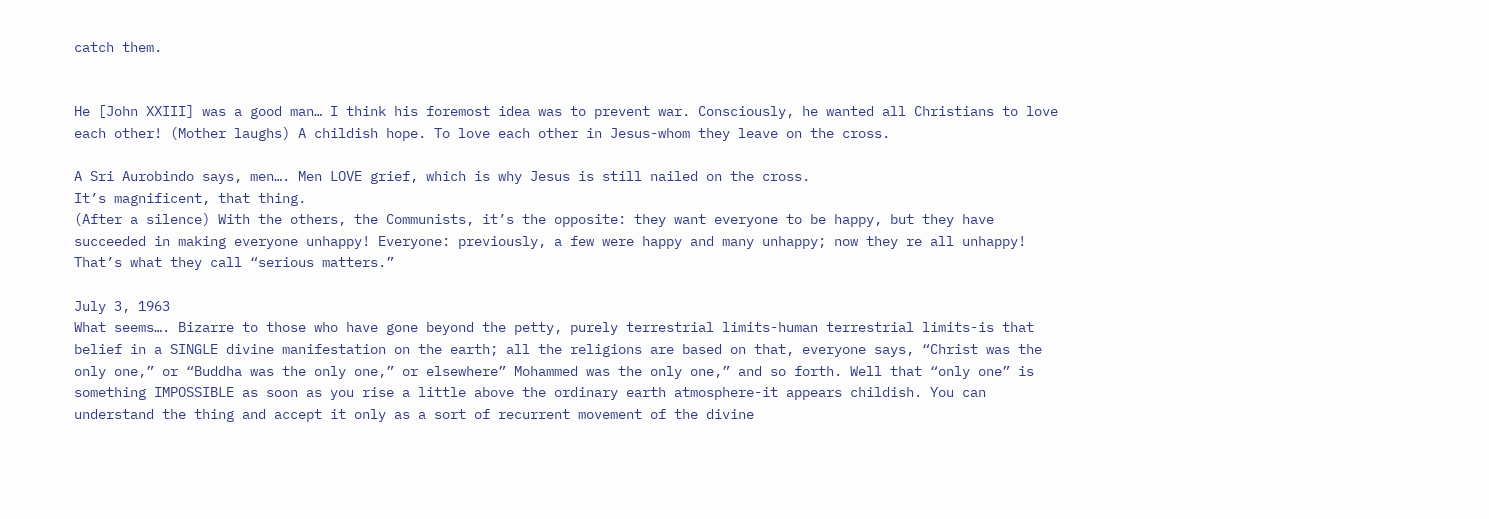catch them.


He [John XXIII] was a good man… I think his foremost idea was to prevent war. Consciously, he wanted all Christians to love each other! (Mother laughs) A childish hope. To love each other in Jesus-whom they leave on the cross.

A Sri Aurobindo says, men…. Men LOVE grief, which is why Jesus is still nailed on the cross.
It’s magnificent, that thing.
(After a silence) With the others, the Communists, it’s the opposite: they want everyone to be happy, but they have succeeded in making everyone unhappy! Everyone: previously, a few were happy and many unhappy; now they re all unhappy!
That’s what they call “serious matters.”

July 3, 1963
What seems…. Bizarre to those who have gone beyond the petty, purely terrestrial limits-human terrestrial limits-is that belief in a SINGLE divine manifestation on the earth; all the religions are based on that, everyone says, “Christ was the only one,” or “Buddha was the only one,” or elsewhere” Mohammed was the only one,” and so forth. Well that “only one” is something IMPOSSIBLE as soon as you rise a little above the ordinary earth atmosphere-it appears childish. You can understand the thing and accept it only as a sort of recurrent movement of the divine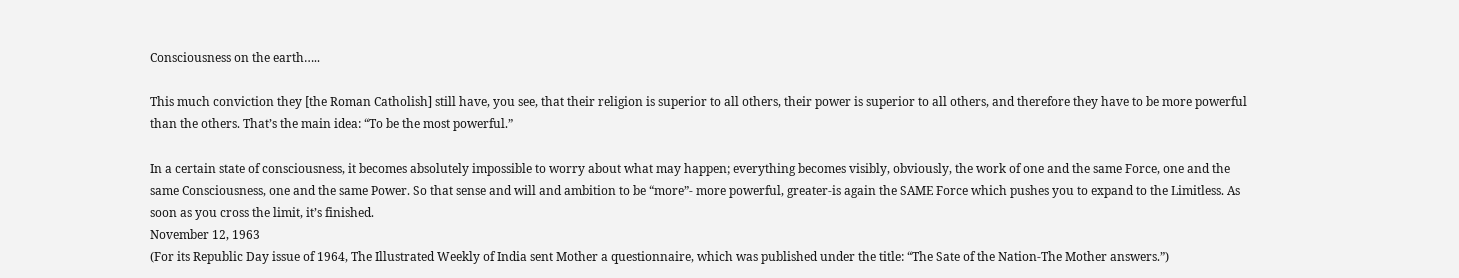Consciousness on the earth…..

This much conviction they [the Roman Catholish] still have, you see, that their religion is superior to all others, their power is superior to all others, and therefore they have to be more powerful than the others. That’s the main idea: “To be the most powerful.”

In a certain state of consciousness, it becomes absolutely impossible to worry about what may happen; everything becomes visibly, obviously, the work of one and the same Force, one and the same Consciousness, one and the same Power. So that sense and will and ambition to be “more”- more powerful, greater-is again the SAME Force which pushes you to expand to the Limitless. As soon as you cross the limit, it’s finished.
November 12, 1963
(For its Republic Day issue of 1964, The Illustrated Weekly of India sent Mother a questionnaire, which was published under the title: “The Sate of the Nation-The Mother answers.”)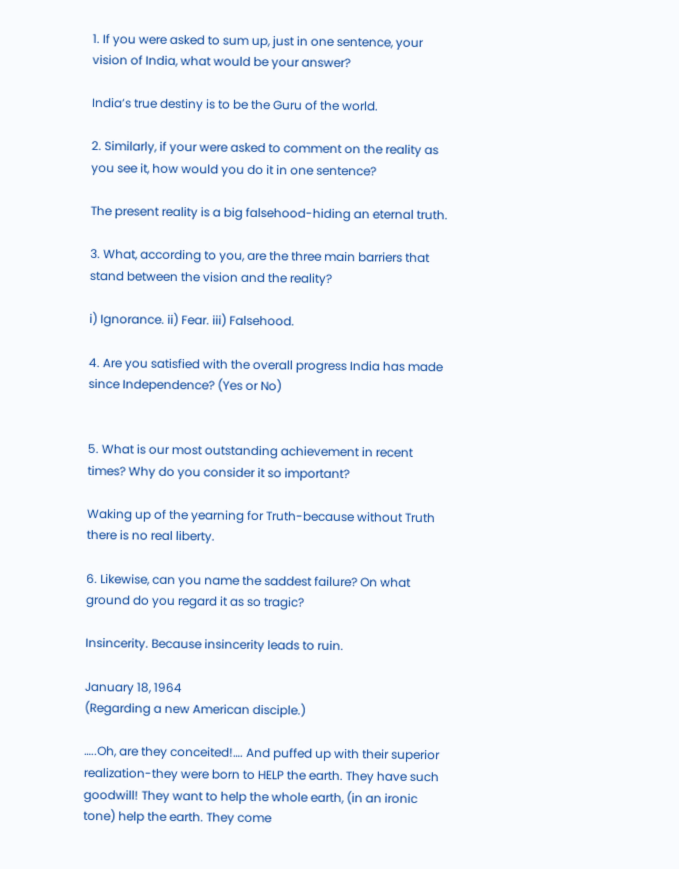1. If you were asked to sum up, just in one sentence, your vision of India, what would be your answer?

India’s true destiny is to be the Guru of the world.

2. Similarly, if your were asked to comment on the reality as you see it, how would you do it in one sentence?

The present reality is a big falsehood-hiding an eternal truth.

3. What, according to you, are the three main barriers that stand between the vision and the reality?

i) Ignorance. ii) Fear. iii) Falsehood.

4. Are you satisfied with the overall progress India has made since Independence? (Yes or No)


5. What is our most outstanding achievement in recent times? Why do you consider it so important?

Waking up of the yearning for Truth-because without Truth there is no real liberty.

6. Likewise, can you name the saddest failure? On what ground do you regard it as so tragic?

Insincerity. Because insincerity leads to ruin.

January 18, 1964
(Regarding a new American disciple.)

…..Oh, are they conceited!…. And puffed up with their superior realization-they were born to HELP the earth. They have such goodwill! They want to help the whole earth, (in an ironic tone) help the earth. They come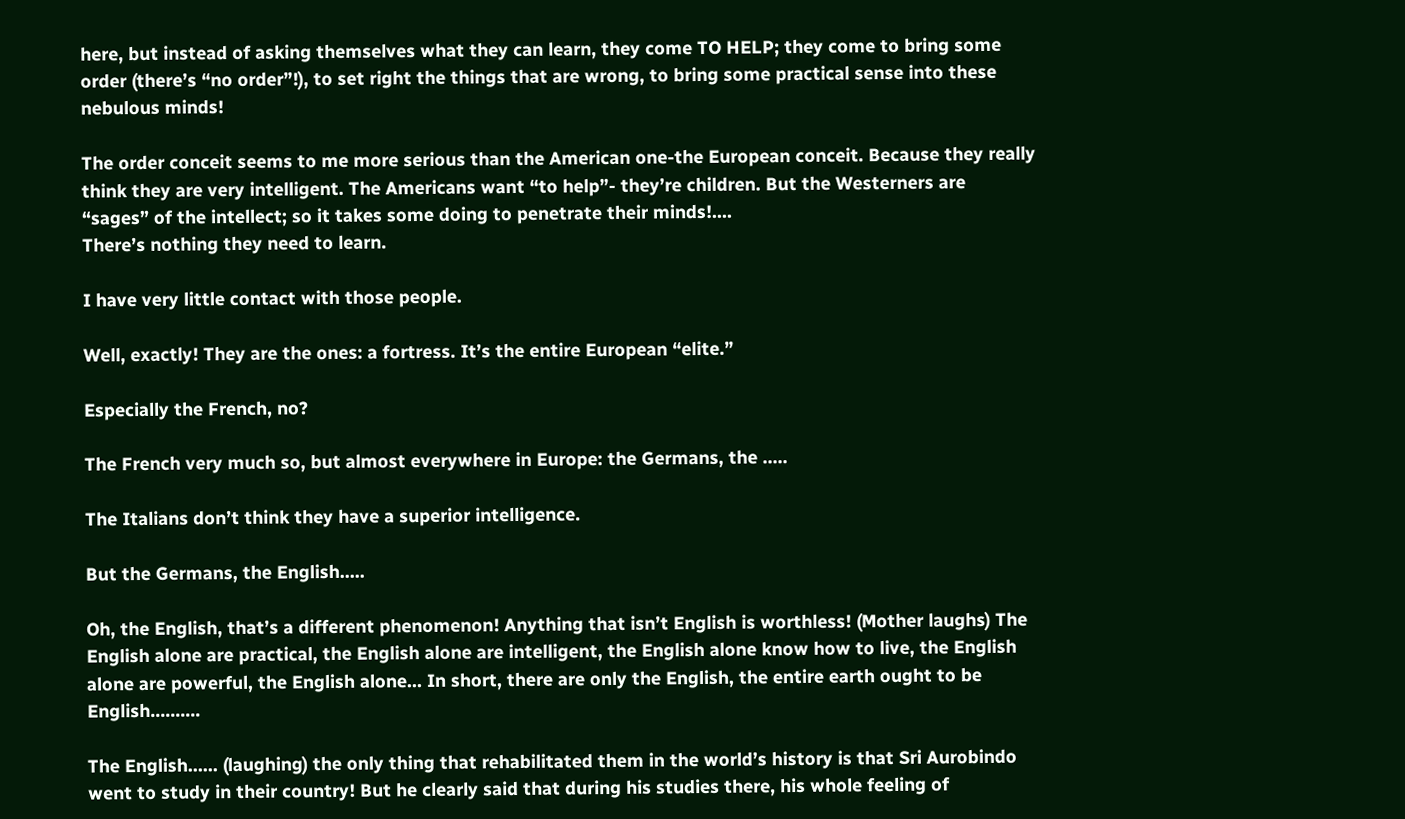here, but instead of asking themselves what they can learn, they come TO HELP; they come to bring some order (there’s “no order”!), to set right the things that are wrong, to bring some practical sense into these nebulous minds!

The order conceit seems to me more serious than the American one-the European conceit. Because they really think they are very intelligent. The Americans want “to help”- they’re children. But the Westerners are “sages” of the intellect; so it takes some doing to penetrate their minds!….
There’s nothing they need to learn.

I have very little contact with those people.

Well, exactly! They are the ones: a fortress. It’s the entire European “elite.”

Especially the French, no?

The French very much so, but almost everywhere in Europe: the Germans, the …..

The Italians don’t think they have a superior intelligence.

But the Germans, the English…..

Oh, the English, that’s a different phenomenon! Anything that isn’t English is worthless! (Mother laughs) The English alone are practical, the English alone are intelligent, the English alone know how to live, the English alone are powerful, the English alone… In short, there are only the English, the entire earth ought to be English……….

The English…… (laughing) the only thing that rehabilitated them in the world’s history is that Sri Aurobindo went to study in their country! But he clearly said that during his studies there, his whole feeling of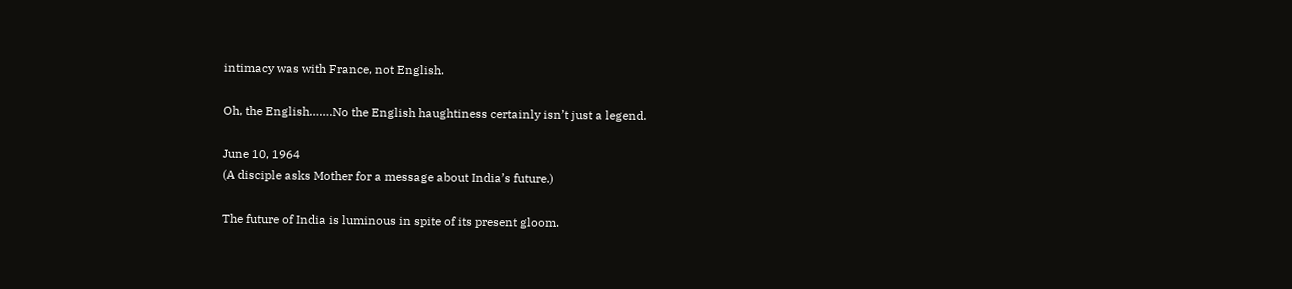intimacy was with France, not English.

Oh, the English…….No the English haughtiness certainly isn’t just a legend.

June 10, 1964
(A disciple asks Mother for a message about India’s future.)

The future of India is luminous in spite of its present gloom.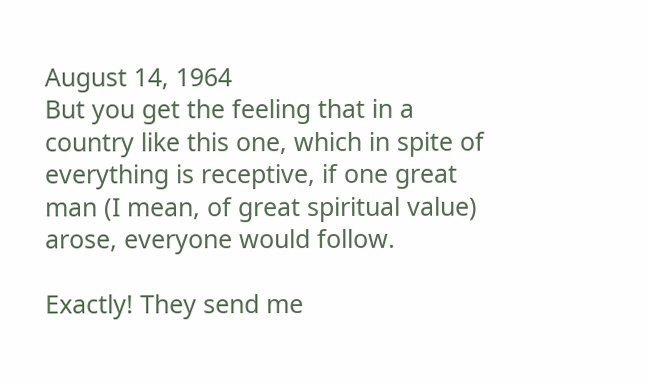August 14, 1964
But you get the feeling that in a country like this one, which in spite of everything is receptive, if one great man (I mean, of great spiritual value) arose, everyone would follow.

Exactly! They send me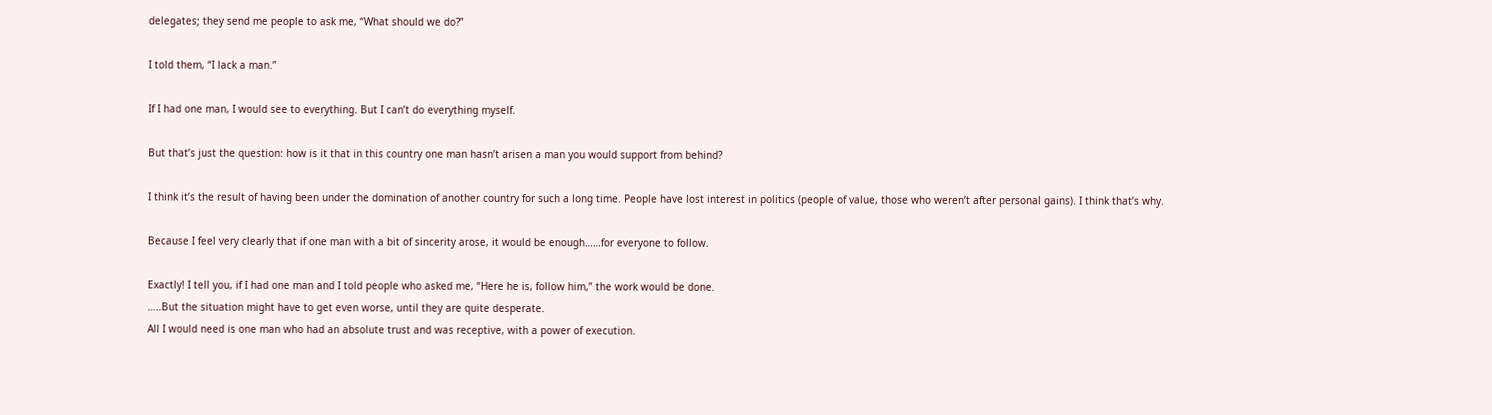delegates; they send me people to ask me, “What should we do?”

I told them, “I lack a man.”

If I had one man, I would see to everything. But I can’t do everything myself.

But that’s just the question: how is it that in this country one man hasn’t arisen a man you would support from behind?

I think it’s the result of having been under the domination of another country for such a long time. People have lost interest in politics (people of value, those who weren’t after personal gains). I think that’s why.

Because I feel very clearly that if one man with a bit of sincerity arose, it would be enough……for everyone to follow.

Exactly! I tell you, if I had one man and I told people who asked me, “Here he is, follow him,” the work would be done.
…..But the situation might have to get even worse, until they are quite desperate.
All I would need is one man who had an absolute trust and was receptive, with a power of execution.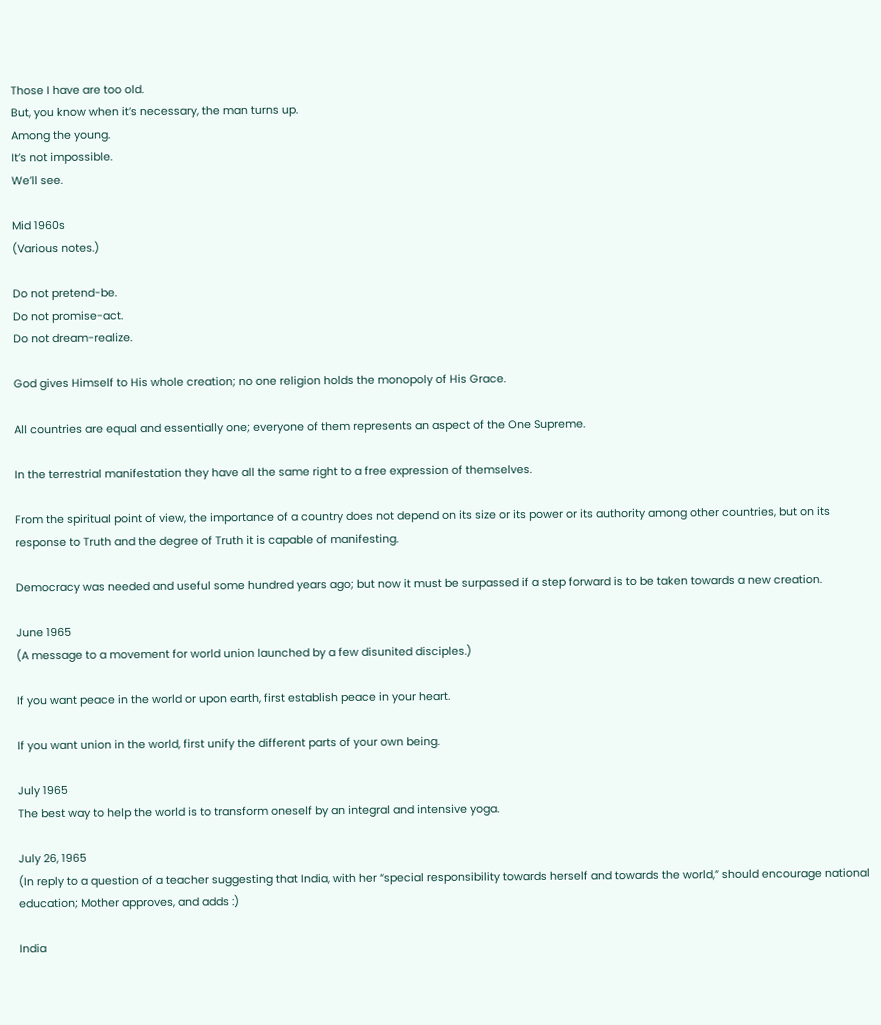Those I have are too old.
But, you know when it’s necessary, the man turns up.
Among the young.
It’s not impossible.
We’ll see.

Mid 1960s
(Various notes.)

Do not pretend-be.
Do not promise-act.
Do not dream-realize.

God gives Himself to His whole creation; no one religion holds the monopoly of His Grace.

All countries are equal and essentially one; everyone of them represents an aspect of the One Supreme.

In the terrestrial manifestation they have all the same right to a free expression of themselves.

From the spiritual point of view, the importance of a country does not depend on its size or its power or its authority among other countries, but on its response to Truth and the degree of Truth it is capable of manifesting.

Democracy was needed and useful some hundred years ago; but now it must be surpassed if a step forward is to be taken towards a new creation.

June 1965
(A message to a movement for world union launched by a few disunited disciples.)

If you want peace in the world or upon earth, first establish peace in your heart.

If you want union in the world, first unify the different parts of your own being.

July 1965
The best way to help the world is to transform oneself by an integral and intensive yoga.

July 26, 1965
(In reply to a question of a teacher suggesting that India, with her “special responsibility towards herself and towards the world,” should encourage national education; Mother approves, and adds :)

India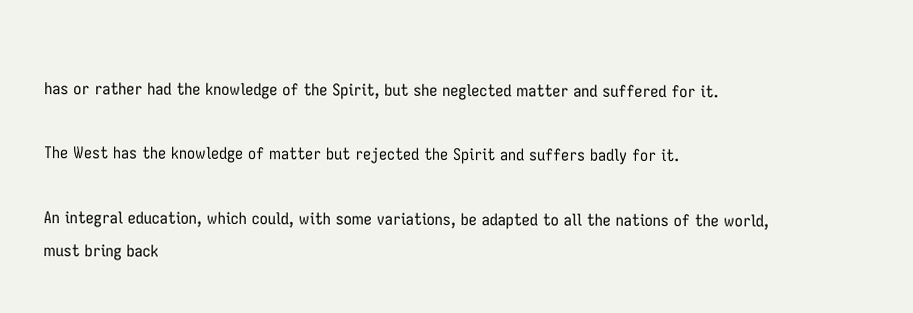has or rather had the knowledge of the Spirit, but she neglected matter and suffered for it.

The West has the knowledge of matter but rejected the Spirit and suffers badly for it.

An integral education, which could, with some variations, be adapted to all the nations of the world, must bring back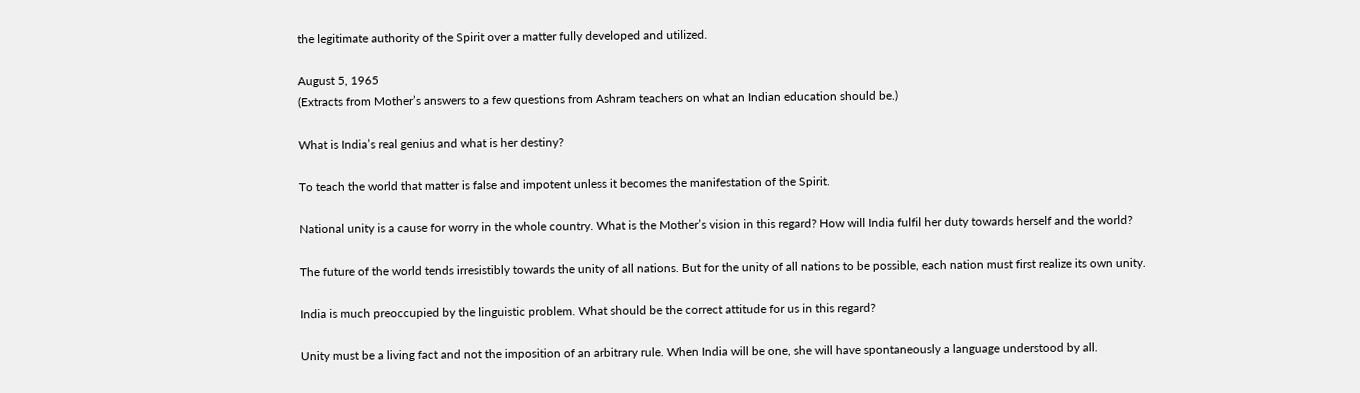the legitimate authority of the Spirit over a matter fully developed and utilized.

August 5, 1965
(Extracts from Mother’s answers to a few questions from Ashram teachers on what an Indian education should be.)

What is India’s real genius and what is her destiny?

To teach the world that matter is false and impotent unless it becomes the manifestation of the Spirit.

National unity is a cause for worry in the whole country. What is the Mother’s vision in this regard? How will India fulfil her duty towards herself and the world?

The future of the world tends irresistibly towards the unity of all nations. But for the unity of all nations to be possible, each nation must first realize its own unity.

India is much preoccupied by the linguistic problem. What should be the correct attitude for us in this regard?

Unity must be a living fact and not the imposition of an arbitrary rule. When India will be one, she will have spontaneously a language understood by all.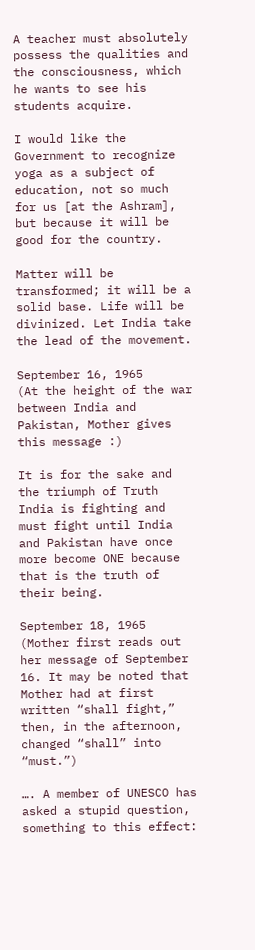A teacher must absolutely possess the qualities and the consciousness, which he wants to see his students acquire.

I would like the Government to recognize yoga as a subject of education, not so much for us [at the Ashram], but because it will be good for the country.

Matter will be transformed; it will be a solid base. Life will be divinized. Let India take the lead of the movement.

September 16, 1965
(At the height of the war between India and Pakistan, Mother gives this message :)

It is for the sake and the triumph of Truth India is fighting and must fight until India and Pakistan have once more become ONE because that is the truth of their being.

September 18, 1965
(Mother first reads out her message of September 16. It may be noted that Mother had at first written “shall fight,” then, in the afternoon, changed “shall” into “must.”)

…. A member of UNESCO has asked a stupid question, something to this effect: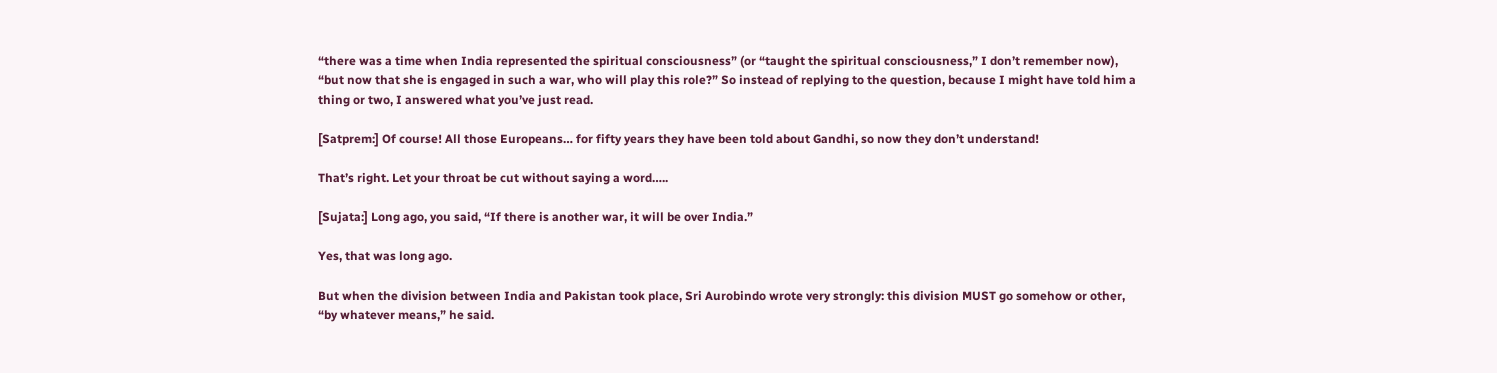“there was a time when India represented the spiritual consciousness” (or “taught the spiritual consciousness,” I don’t remember now), “but now that she is engaged in such a war, who will play this role?” So instead of replying to the question, because I might have told him a thing or two, I answered what you’ve just read.

[Satprem:] Of course! All those Europeans… for fifty years they have been told about Gandhi, so now they don’t understand!

That’s right. Let your throat be cut without saying a word…..

[Sujata:] Long ago, you said, “If there is another war, it will be over India.”

Yes, that was long ago.

But when the division between India and Pakistan took place, Sri Aurobindo wrote very strongly: this division MUST go somehow or other, “by whatever means,” he said.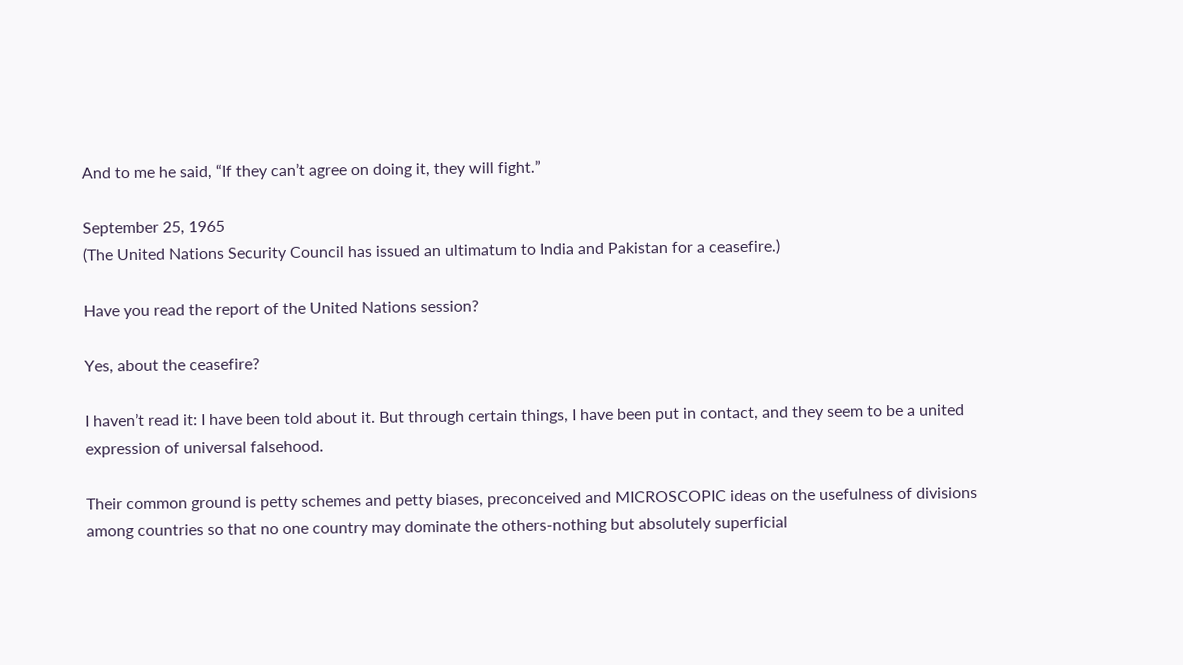And to me he said, “If they can’t agree on doing it, they will fight.”

September 25, 1965
(The United Nations Security Council has issued an ultimatum to India and Pakistan for a ceasefire.)

Have you read the report of the United Nations session?

Yes, about the ceasefire?

I haven’t read it: I have been told about it. But through certain things, I have been put in contact, and they seem to be a united expression of universal falsehood.

Their common ground is petty schemes and petty biases, preconceived and MICROSCOPIC ideas on the usefulness of divisions among countries so that no one country may dominate the others-nothing but absolutely superficial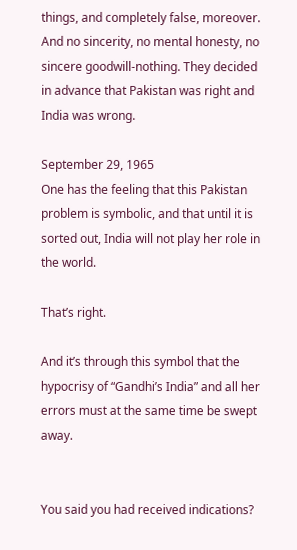things, and completely false, moreover. And no sincerity, no mental honesty, no sincere goodwill-nothing. They decided in advance that Pakistan was right and India was wrong.

September 29, 1965
One has the feeling that this Pakistan problem is symbolic, and that until it is sorted out, India will not play her role in the world.

That’s right.

And it’s through this symbol that the hypocrisy of “Gandhi’s India” and all her errors must at the same time be swept away.


You said you had received indications?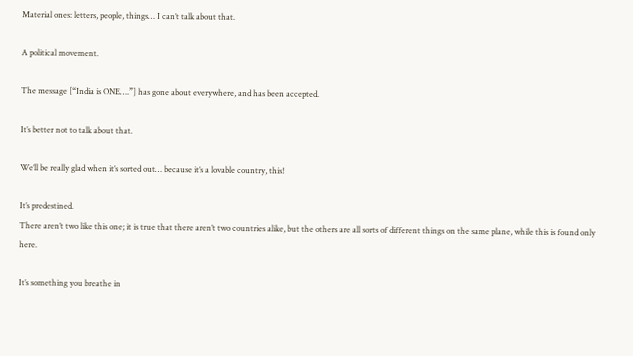Material ones: letters, people, things… I can’t talk about that.

A political movement.

The message [“India is ONE….”] has gone about everywhere, and has been accepted.

It’s better not to talk about that.

We’ll be really glad when it’s sorted out… because it’s a lovable country, this!

It’s predestined.
There aren’t two like this one; it is true that there aren’t two countries alike, but the others are all sorts of different things on the same plane, while this is found only here.

It’s something you breathe in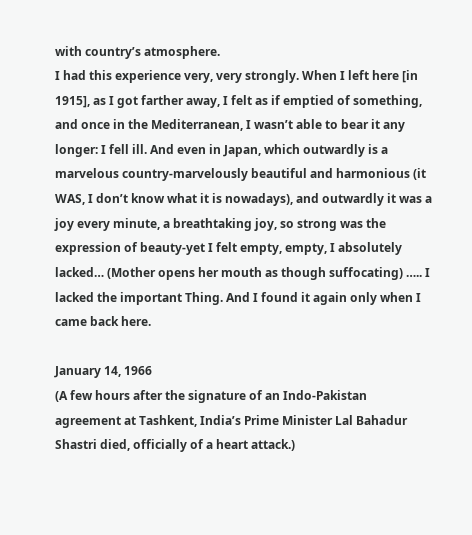with country’s atmosphere.
I had this experience very, very strongly. When I left here [in 1915], as I got farther away, I felt as if emptied of something, and once in the Mediterranean, I wasn’t able to bear it any longer: I fell ill. And even in Japan, which outwardly is a marvelous country-marvelously beautiful and harmonious (it WAS, I don’t know what it is nowadays), and outwardly it was a joy every minute, a breathtaking joy, so strong was the expression of beauty-yet I felt empty, empty, I absolutely lacked… (Mother opens her mouth as though suffocating) ….. I lacked the important Thing. And I found it again only when I came back here.

January 14, 1966
(A few hours after the signature of an Indo-Pakistan agreement at Tashkent, India’s Prime Minister Lal Bahadur Shastri died, officially of a heart attack.)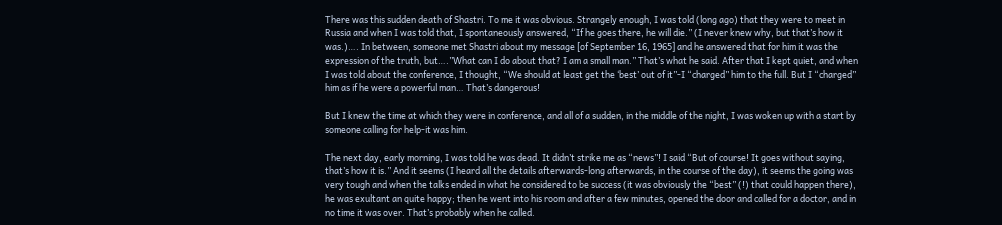There was this sudden death of Shastri. To me it was obvious. Strangely enough, I was told (long ago) that they were to meet in Russia and when I was told that, I spontaneously answered, “If he goes there, he will die.” (I never knew why, but that’s how it was.)…. In between, someone met Shastri about my message [of September 16, 1965] and he answered that for him it was the expression of the truth, but….”What can I do about that? I am a small man.” That’s what he said. After that I kept quiet, and when I was told about the conference, I thought, “We should at least get the ‘best’ out of it”-I “charged” him to the full. But I “charged” him as if he were a powerful man… That’s dangerous!

But I knew the time at which they were in conference, and all of a sudden, in the middle of the night, I was woken up with a start by someone calling for help-it was him.

The next day, early morning, I was told he was dead. It didn’t strike me as “news”! I said “But of course! It goes without saying, that’s how it is.” And it seems (I heard all the details afterwards-long afterwards, in the course of the day), it seems the going was very tough and when the talks ended in what he considered to be success (it was obviously the “best” (!) that could happen there), he was exultant an quite happy; then he went into his room and after a few minutes, opened the door and called for a doctor, and in no time it was over. That’s probably when he called.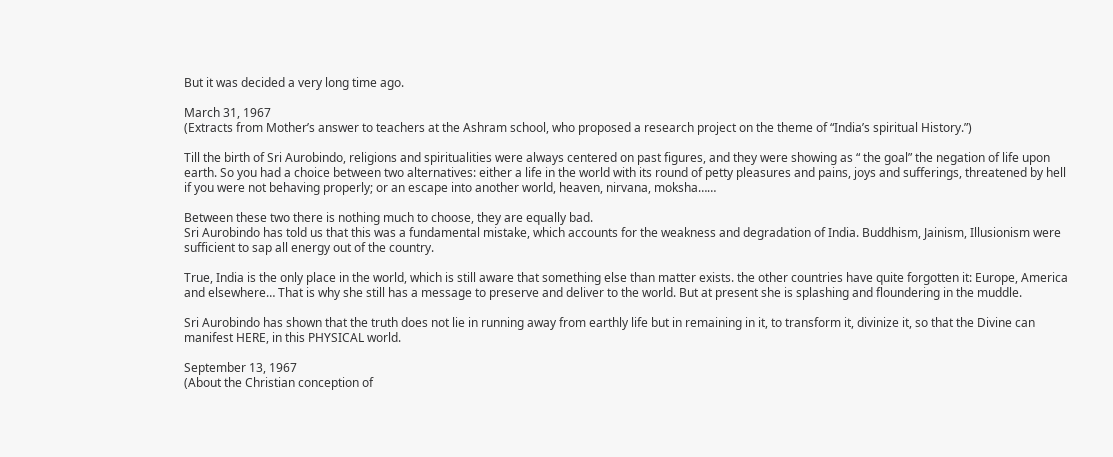But it was decided a very long time ago.

March 31, 1967
(Extracts from Mother’s answer to teachers at the Ashram school, who proposed a research project on the theme of “India’s spiritual History.”)

Till the birth of Sri Aurobindo, religions and spiritualities were always centered on past figures, and they were showing as “ the goal” the negation of life upon earth. So you had a choice between two alternatives: either a life in the world with its round of petty pleasures and pains, joys and sufferings, threatened by hell if you were not behaving properly; or an escape into another world, heaven, nirvana, moksha……

Between these two there is nothing much to choose, they are equally bad.
Sri Aurobindo has told us that this was a fundamental mistake, which accounts for the weakness and degradation of India. Buddhism, Jainism, Illusionism were sufficient to sap all energy out of the country.

True, India is the only place in the world, which is still aware that something else than matter exists. the other countries have quite forgotten it: Europe, America and elsewhere… That is why she still has a message to preserve and deliver to the world. But at present she is splashing and floundering in the muddle.

Sri Aurobindo has shown that the truth does not lie in running away from earthly life but in remaining in it, to transform it, divinize it, so that the Divine can manifest HERE, in this PHYSICAL world.

September 13, 1967
(About the Christian conception of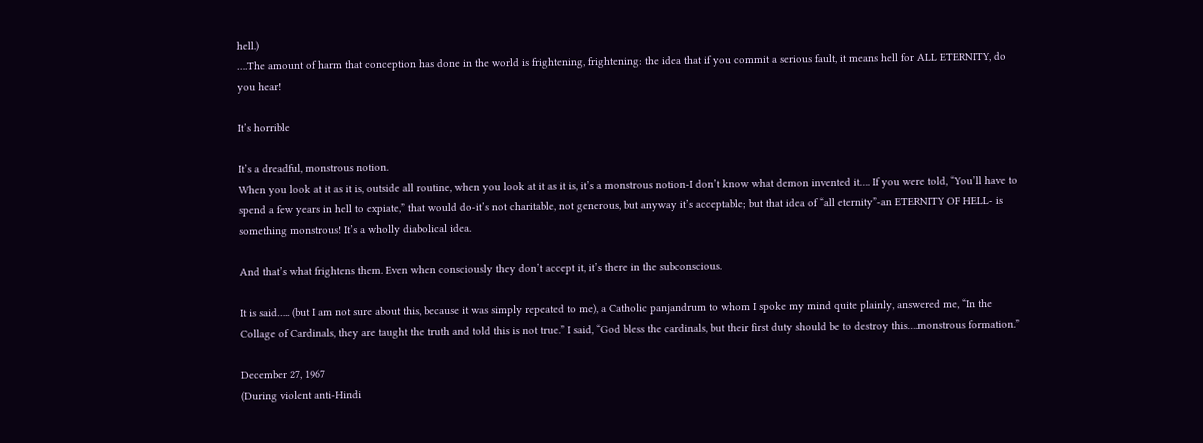hell.)
….The amount of harm that conception has done in the world is frightening, frightening: the idea that if you commit a serious fault, it means hell for ALL ETERNITY, do you hear!

It’s horrible

It’s a dreadful, monstrous notion.
When you look at it as it is, outside all routine, when you look at it as it is, it’s a monstrous notion-I don’t know what demon invented it…. If you were told, “You’ll have to spend a few years in hell to expiate,” that would do-it’s not charitable, not generous, but anyway it’s acceptable; but that idea of “all eternity”-an ETERNITY OF HELL- is something monstrous! It’s a wholly diabolical idea.

And that’s what frightens them. Even when consciously they don’t accept it, it’s there in the subconscious.

It is said….. (but I am not sure about this, because it was simply repeated to me), a Catholic panjandrum to whom I spoke my mind quite plainly, answered me, “In the Collage of Cardinals, they are taught the truth and told this is not true.” I said, “God bless the cardinals, but their first duty should be to destroy this….monstrous formation.”

December 27, 1967
(During violent anti-Hindi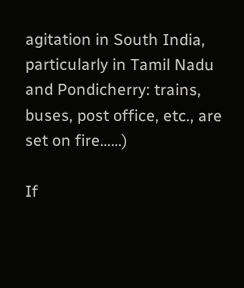agitation in South India, particularly in Tamil Nadu and Pondicherry: trains, buses, post office, etc., are set on fire……)

If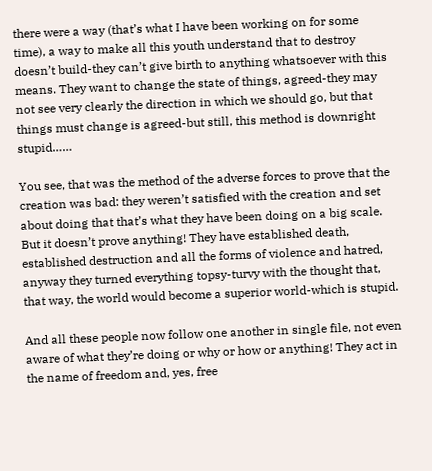there were a way (that’s what I have been working on for some time), a way to make all this youth understand that to destroy doesn’t build-they can’t give birth to anything whatsoever with this means. They want to change the state of things, agreed-they may not see very clearly the direction in which we should go, but that things must change is agreed-but still, this method is downright stupid……

You see, that was the method of the adverse forces to prove that the creation was bad: they weren’t satisfied with the creation and set about doing that that’s what they have been doing on a big scale. But it doesn’t prove anything! They have established death, established destruction and all the forms of violence and hatred, anyway they turned everything topsy-turvy with the thought that, that way, the world would become a superior world-which is stupid.

And all these people now follow one another in single file, not even aware of what they’re doing or why or how or anything! They act in the name of freedom and, yes, free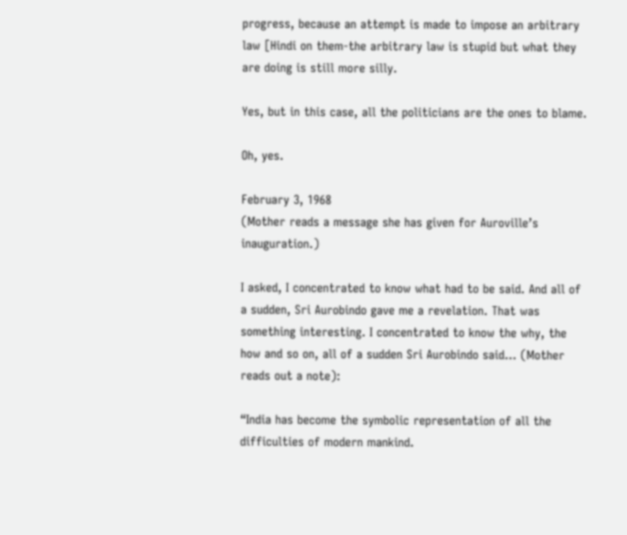progress, because an attempt is made to impose an arbitrary law [Hindi on them-the arbitrary law is stupid but what they are doing is still more silly.

Yes, but in this case, all the politicians are the ones to blame.

Oh, yes.

February 3, 1968
(Mother reads a message she has given for Auroville’s inauguration.)

I asked, I concentrated to know what had to be said. And all of a sudden, Sri Aurobindo gave me a revelation. That was something interesting. I concentrated to know the why, the how and so on, all of a sudden Sri Aurobindo said… (Mother reads out a note):

“India has become the symbolic representation of all the difficulties of modern mankind.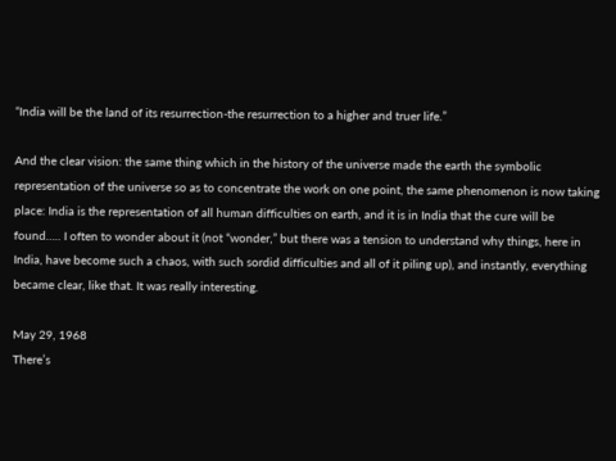“India will be the land of its resurrection-the resurrection to a higher and truer life.”

And the clear vision: the same thing which in the history of the universe made the earth the symbolic representation of the universe so as to concentrate the work on one point, the same phenomenon is now taking place: India is the representation of all human difficulties on earth, and it is in India that the cure will be found….. I often to wonder about it (not “wonder,” but there was a tension to understand why things, here in India, have become such a chaos, with such sordid difficulties and all of it piling up), and instantly, everything became clear, like that. It was really interesting.

May 29, 1968
There’s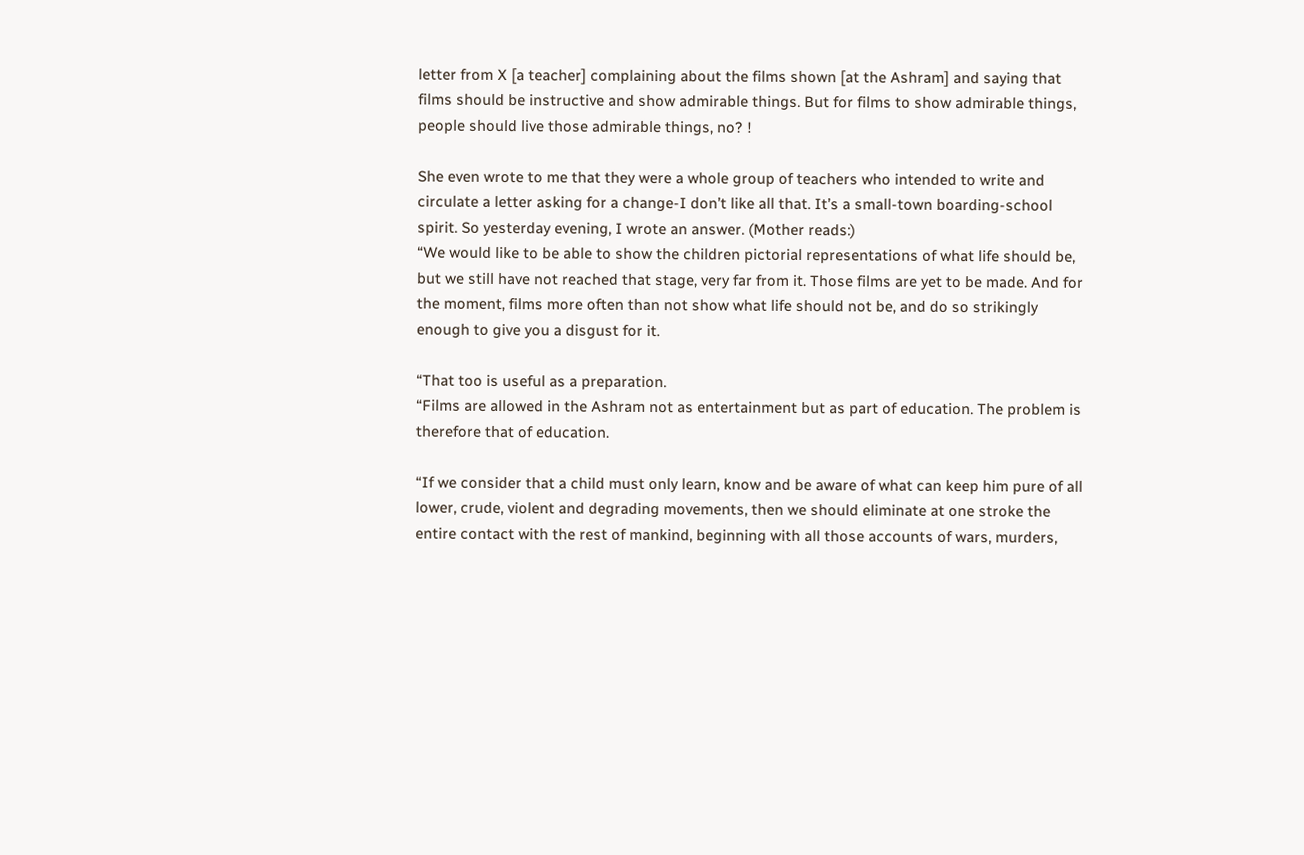letter from X [a teacher] complaining about the films shown [at the Ashram] and saying that films should be instructive and show admirable things. But for films to show admirable things, people should live those admirable things, no? !

She even wrote to me that they were a whole group of teachers who intended to write and circulate a letter asking for a change-I don’t like all that. It’s a small-town boarding-school spirit. So yesterday evening, I wrote an answer. (Mother reads:)
“We would like to be able to show the children pictorial representations of what life should be, but we still have not reached that stage, very far from it. Those films are yet to be made. And for the moment, films more often than not show what life should not be, and do so strikingly enough to give you a disgust for it.

“That too is useful as a preparation.
“Films are allowed in the Ashram not as entertainment but as part of education. The problem is therefore that of education.

“If we consider that a child must only learn, know and be aware of what can keep him pure of all lower, crude, violent and degrading movements, then we should eliminate at one stroke the entire contact with the rest of mankind, beginning with all those accounts of wars, murders,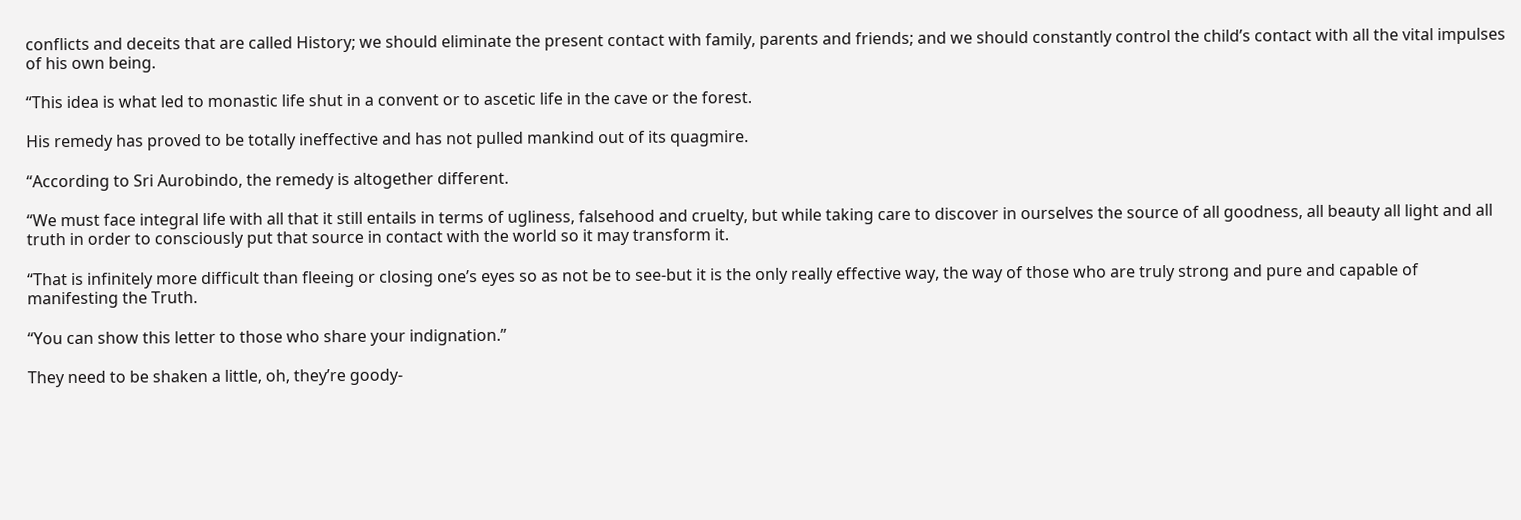conflicts and deceits that are called History; we should eliminate the present contact with family, parents and friends; and we should constantly control the child’s contact with all the vital impulses of his own being.

“This idea is what led to monastic life shut in a convent or to ascetic life in the cave or the forest.

His remedy has proved to be totally ineffective and has not pulled mankind out of its quagmire.

“According to Sri Aurobindo, the remedy is altogether different.

“We must face integral life with all that it still entails in terms of ugliness, falsehood and cruelty, but while taking care to discover in ourselves the source of all goodness, all beauty all light and all truth in order to consciously put that source in contact with the world so it may transform it.

“That is infinitely more difficult than fleeing or closing one’s eyes so as not be to see-but it is the only really effective way, the way of those who are truly strong and pure and capable of manifesting the Truth.

“You can show this letter to those who share your indignation.”

They need to be shaken a little, oh, they’re goody-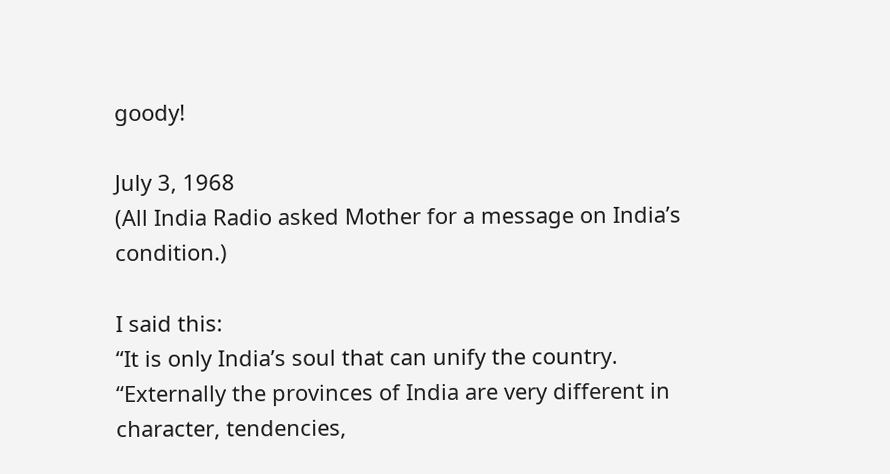goody!

July 3, 1968
(All India Radio asked Mother for a message on India’s condition.)

I said this:
“It is only India’s soul that can unify the country.
“Externally the provinces of India are very different in character, tendencies,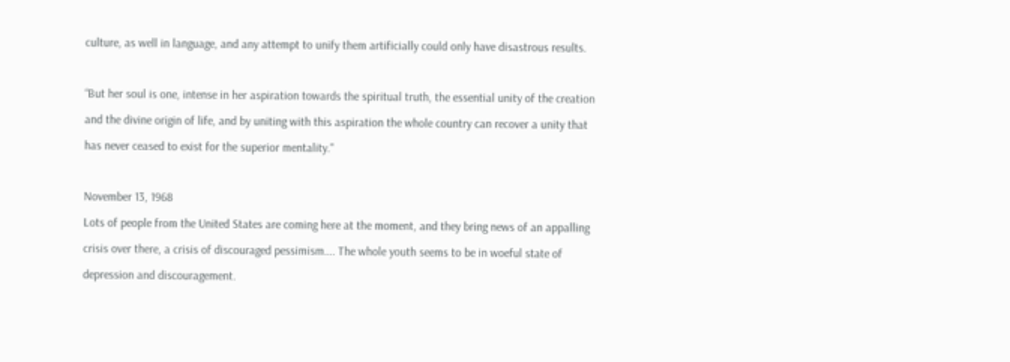culture, as well in language, and any attempt to unify them artificially could only have disastrous results.

“But her soul is one, intense in her aspiration towards the spiritual truth, the essential unity of the creation and the divine origin of life, and by uniting with this aspiration the whole country can recover a unity that has never ceased to exist for the superior mentality."

November 13, 1968
Lots of people from the United States are coming here at the moment, and they bring news of an appalling crisis over there, a crisis of discouraged pessimism…. The whole youth seems to be in woeful state of depression and discouragement.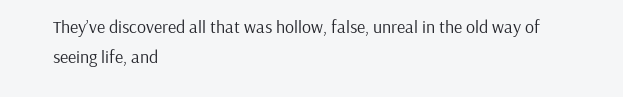They’ve discovered all that was hollow, false, unreal in the old way of seeing life, and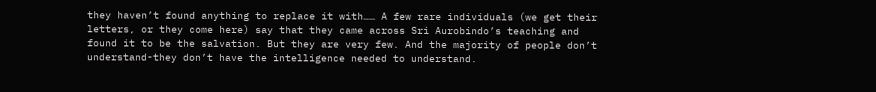they haven’t found anything to replace it with…… A few rare individuals (we get their letters, or they come here) say that they came across Sri Aurobindo’s teaching and found it to be the salvation. But they are very few. And the majority of people don’t understand-they don’t have the intelligence needed to understand.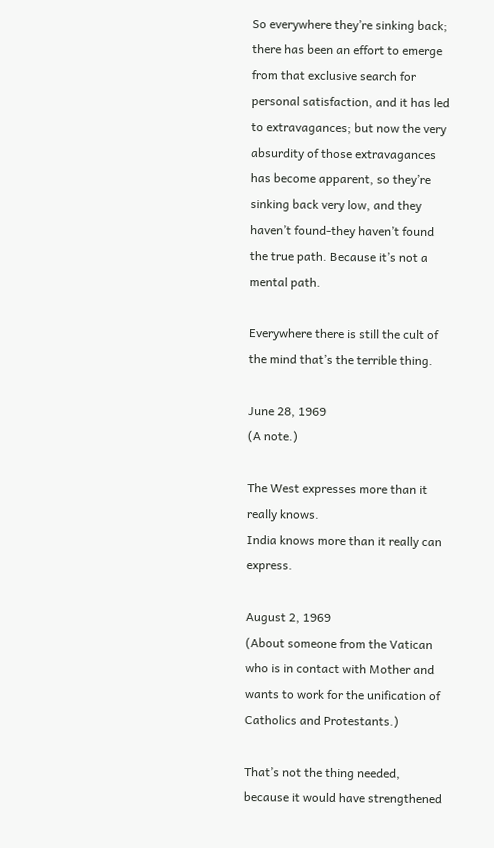So everywhere they’re sinking back; there has been an effort to emerge from that exclusive search for personal satisfaction, and it has led to extravagances; but now the very absurdity of those extravagances has become apparent, so they’re sinking back very low, and they haven’t found-they haven’t found the true path. Because it’s not a mental path.

Everywhere there is still the cult of the mind that’s the terrible thing.

June 28, 1969
(A note.)

The West expresses more than it really knows.
India knows more than it really can express.

August 2, 1969
(About someone from the Vatican who is in contact with Mother and wants to work for the unification of Catholics and Protestants.)

That’s not the thing needed, because it would have strengthened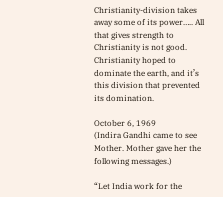Christianity-division takes away some of its power….. All that gives strength to Christianity is not good. Christianity hoped to dominate the earth, and it’s this division that prevented its domination.

October 6, 1969
(Indira Gandhi came to see Mother. Mother gave her the following messages.)

“Let India work for the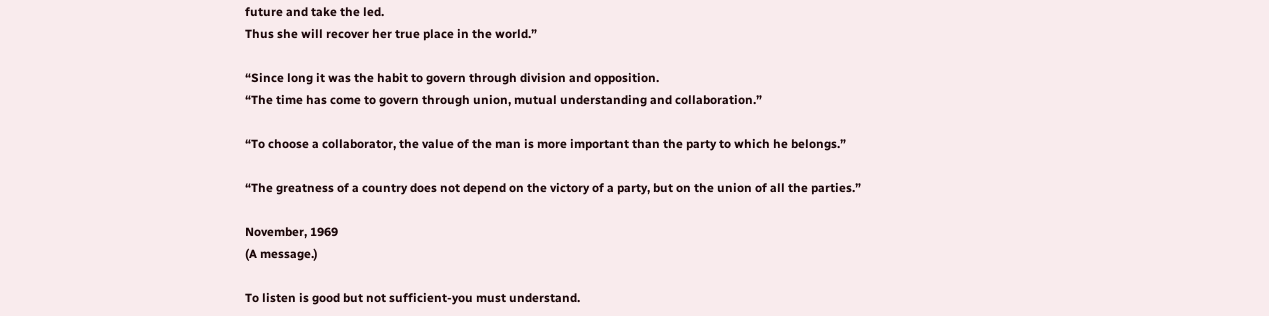future and take the led.
Thus she will recover her true place in the world.”

“Since long it was the habit to govern through division and opposition.
“The time has come to govern through union, mutual understanding and collaboration.”

“To choose a collaborator, the value of the man is more important than the party to which he belongs.”

“The greatness of a country does not depend on the victory of a party, but on the union of all the parties.”

November, 1969
(A message.)

To listen is good but not sufficient-you must understand.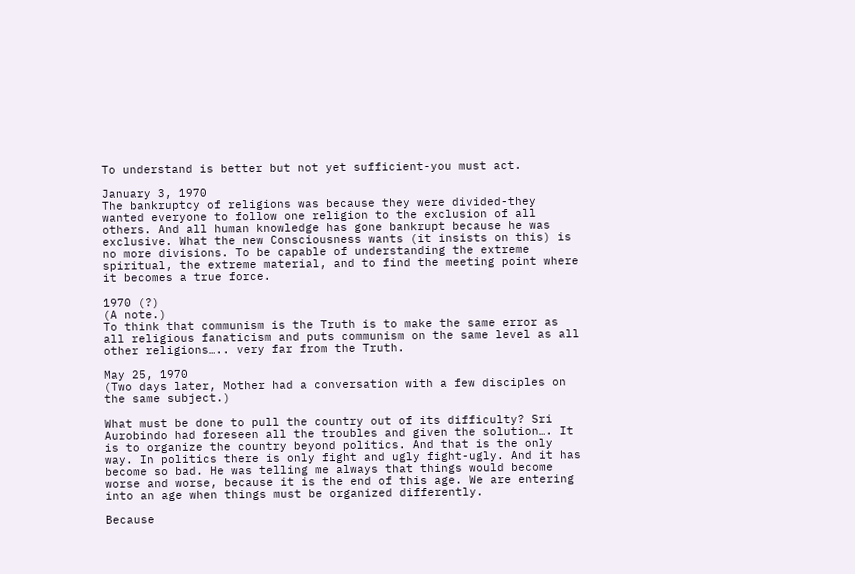To understand is better but not yet sufficient-you must act.

January 3, 1970
The bankruptcy of religions was because they were divided-they wanted everyone to follow one religion to the exclusion of all others. And all human knowledge has gone bankrupt because he was exclusive. What the new Consciousness wants (it insists on this) is no more divisions. To be capable of understanding the extreme spiritual, the extreme material, and to find the meeting point where it becomes a true force.

1970 (?)
(A note.)
To think that communism is the Truth is to make the same error as all religious fanaticism and puts communism on the same level as all other religions….. very far from the Truth.

May 25, 1970
(Two days later, Mother had a conversation with a few disciples on the same subject.)

What must be done to pull the country out of its difficulty? Sri Aurobindo had foreseen all the troubles and given the solution…. It is to organize the country beyond politics. And that is the only way. In politics there is only fight and ugly fight-ugly. And it has become so bad. He was telling me always that things would become worse and worse, because it is the end of this age. We are entering into an age when things must be organized differently.

Because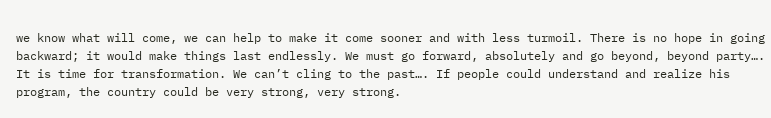we know what will come, we can help to make it come sooner and with less turmoil. There is no hope in going backward; it would make things last endlessly. We must go forward, absolutely and go beyond, beyond party…. It is time for transformation. We can’t cling to the past…. If people could understand and realize his program, the country could be very strong, very strong.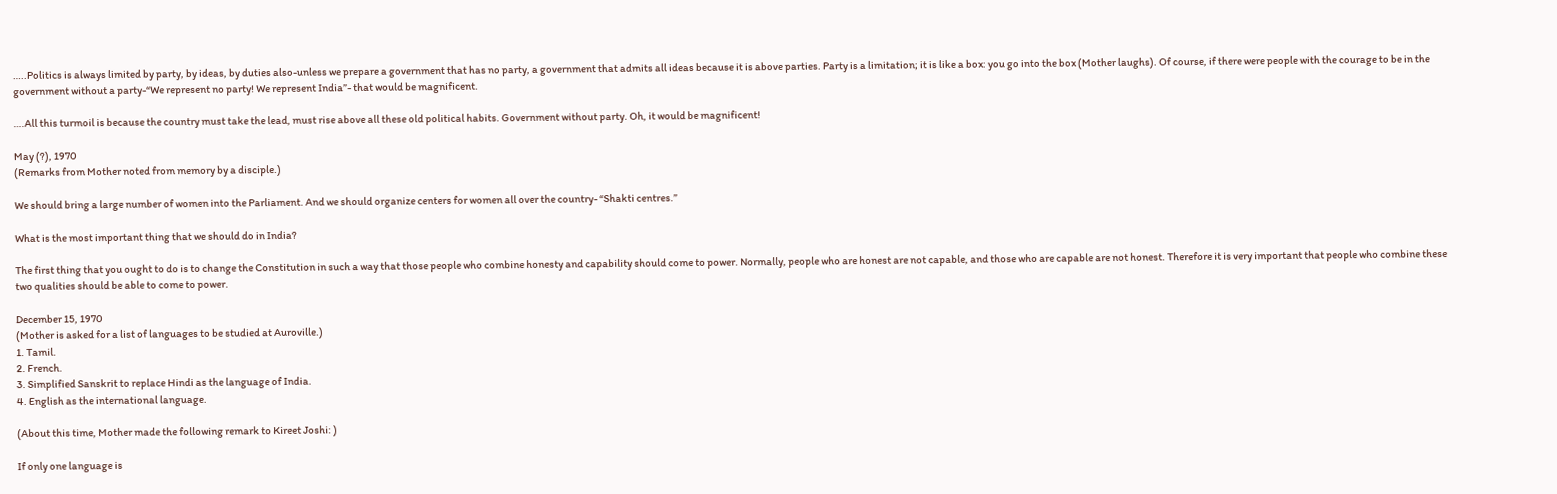…..Politics is always limited by party, by ideas, by duties also-unless we prepare a government that has no party, a government that admits all ideas because it is above parties. Party is a limitation; it is like a box: you go into the box (Mother laughs). Of course, if there were people with the courage to be in the government without a party-“We represent no party! We represent India”- that would be magnificent.

….All this turmoil is because the country must take the lead, must rise above all these old political habits. Government without party. Oh, it would be magnificent!

May (?), 1970
(Remarks from Mother noted from memory by a disciple.)

We should bring a large number of women into the Parliament. And we should organize centers for women all over the country- “Shakti centres.”

What is the most important thing that we should do in India?

The first thing that you ought to do is to change the Constitution in such a way that those people who combine honesty and capability should come to power. Normally, people who are honest are not capable, and those who are capable are not honest. Therefore it is very important that people who combine these two qualities should be able to come to power.

December 15, 1970
(Mother is asked for a list of languages to be studied at Auroville.)
1. Tamil.
2. French.
3. Simplified Sanskrit to replace Hindi as the language of India.
4. English as the international language.

(About this time, Mother made the following remark to Kireet Joshi: )

If only one language is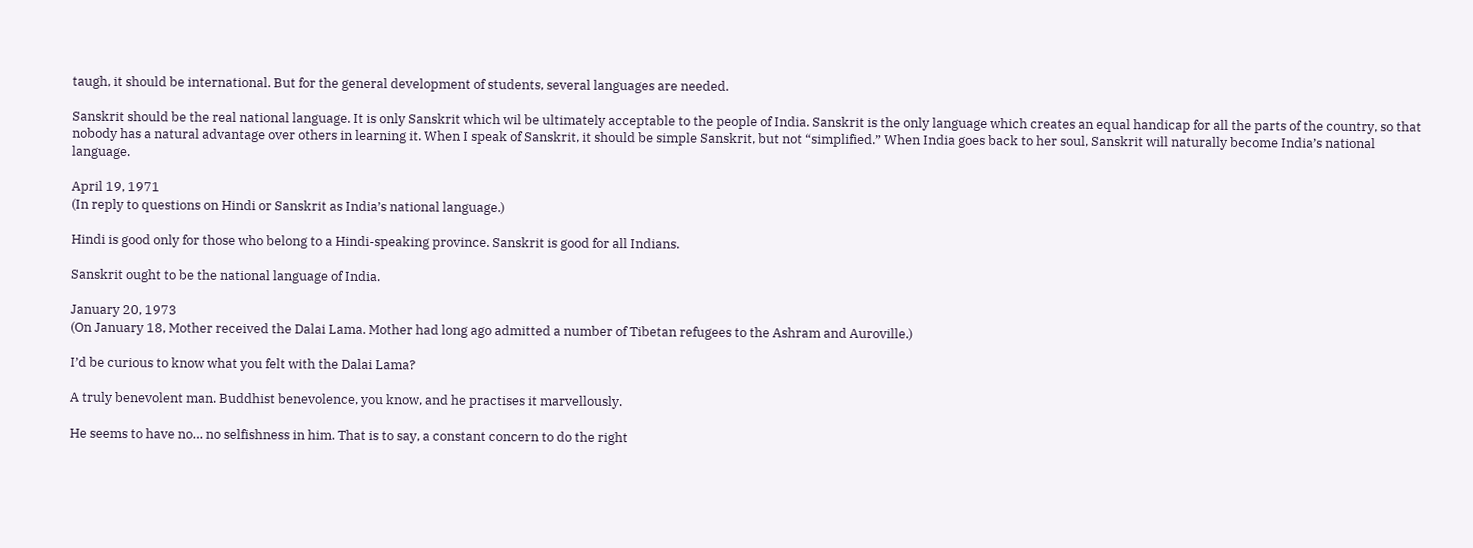taugh, it should be international. But for the general development of students, several languages are needed.

Sanskrit should be the real national language. It is only Sanskrit which wil be ultimately acceptable to the people of India. Sanskrit is the only language which creates an equal handicap for all the parts of the country, so that nobody has a natural advantage over others in learning it. When I speak of Sanskrit, it should be simple Sanskrit, but not “simplified.” When India goes back to her soul, Sanskrit will naturally become India’s national language.

April 19, 1971
(In reply to questions on Hindi or Sanskrit as India’s national language.)

Hindi is good only for those who belong to a Hindi-speaking province. Sanskrit is good for all Indians.

Sanskrit ought to be the national language of India.

January 20, 1973
(On January 18, Mother received the Dalai Lama. Mother had long ago admitted a number of Tibetan refugees to the Ashram and Auroville.)

I’d be curious to know what you felt with the Dalai Lama?

A truly benevolent man. Buddhist benevolence, you know, and he practises it marvellously.

He seems to have no… no selfishness in him. That is to say, a constant concern to do the right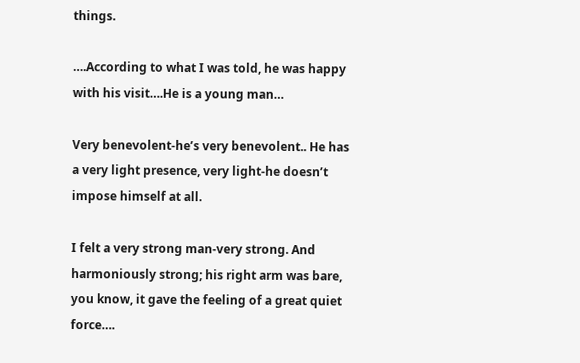things.

….According to what I was told, he was happy with his visit….He is a young man…

Very benevolent-he’s very benevolent.. He has a very light presence, very light-he doesn’t impose himself at all.

I felt a very strong man-very strong. And harmoniously strong; his right arm was bare, you know, it gave the feeling of a great quiet force….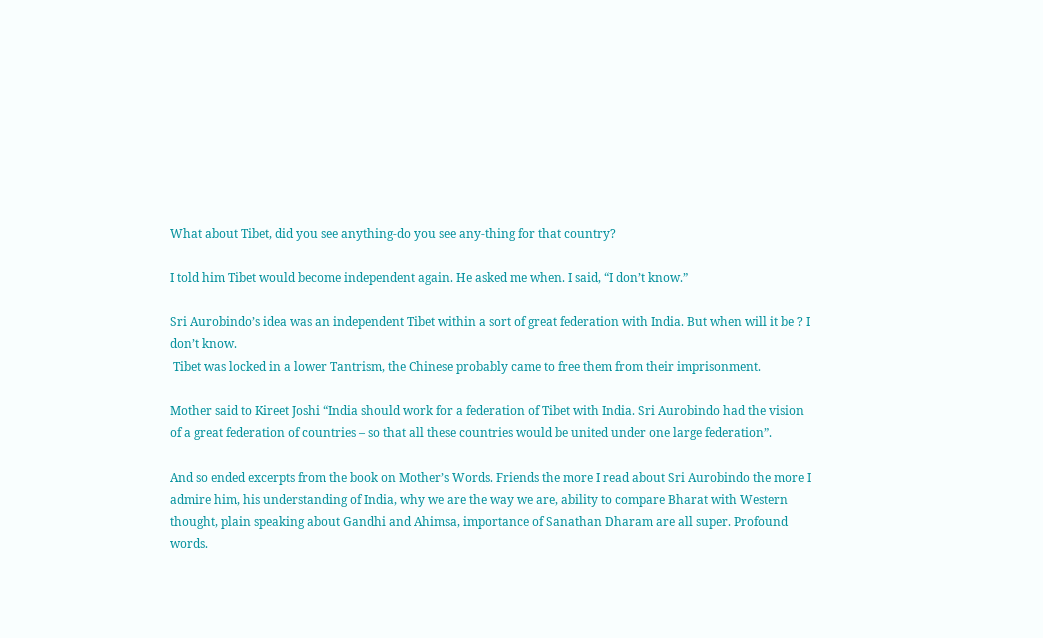What about Tibet, did you see anything-do you see any-thing for that country?

I told him Tibet would become independent again. He asked me when. I said, “I don’t know.”

Sri Aurobindo’s idea was an independent Tibet within a sort of great federation with India. But when will it be ? I don’t know.
 Tibet was locked in a lower Tantrism, the Chinese probably came to free them from their imprisonment.

Mother said to Kireet Joshi “India should work for a federation of Tibet with India. Sri Aurobindo had the vision of a great federation of countries – so that all these countries would be united under one large federation”.

And so ended excerpts from the book on Mother’s Words. Friends the more I read about Sri Aurobindo the more I admire him, his understanding of India, why we are the way we are, ability to compare Bharat with Western thought, plain speaking about Gandhi and Ahimsa, importance of Sanathan Dharam are all super. Profound words.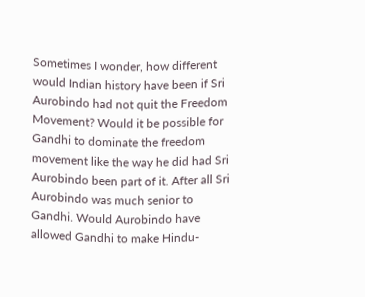Sometimes I wonder, how different would Indian history have been if Sri Aurobindo had not quit the Freedom Movement? Would it be possible for Gandhi to dominate the freedom movement like the way he did had Sri Aurobindo been part of it. After all Sri Aurobindo was much senior to Gandhi. Would Aurobindo have allowed Gandhi to make Hindu-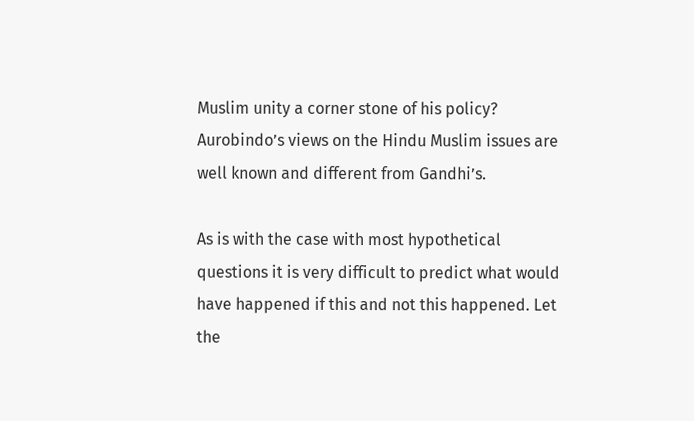Muslim unity a corner stone of his policy? Aurobindo’s views on the Hindu Muslim issues are well known and different from Gandhi’s.

As is with the case with most hypothetical questions it is very difficult to predict what would have happened if this and not this happened. Let the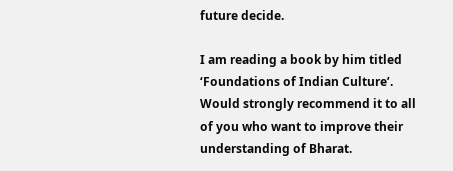future decide.

I am reading a book by him titled ‘Foundations of Indian Culture’. Would strongly recommend it to all of you who want to improve their understanding of Bharat.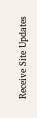Receive Site Updates